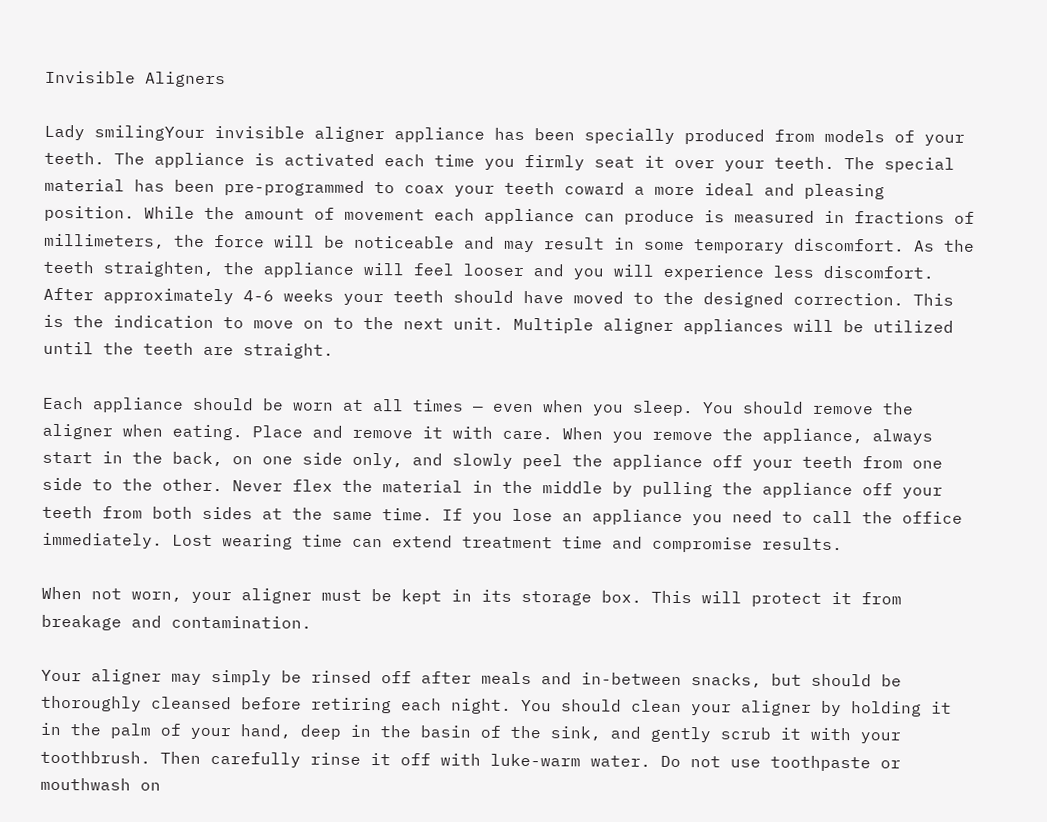Invisible Aligners

Lady smilingYour invisible aligner appliance has been specially produced from models of your teeth. The appliance is activated each time you firmly seat it over your teeth. The special material has been pre-programmed to coax your teeth coward a more ideal and pleasing position. While the amount of movement each appliance can produce is measured in fractions of millimeters, the force will be noticeable and may result in some temporary discomfort. As the teeth straighten, the appliance will feel looser and you will experience less discomfort. After approximately 4-6 weeks your teeth should have moved to the designed correction. This is the indication to move on to the next unit. Multiple aligner appliances will be utilized until the teeth are straight.

Each appliance should be worn at all times — even when you sleep. You should remove the aligner when eating. Place and remove it with care. When you remove the appliance, always start in the back, on one side only, and slowly peel the appliance off your teeth from one side to the other. Never flex the material in the middle by pulling the appliance off your teeth from both sides at the same time. If you lose an appliance you need to call the office immediately. Lost wearing time can extend treatment time and compromise results.

When not worn, your aligner must be kept in its storage box. This will protect it from breakage and contamination.

Your aligner may simply be rinsed off after meals and in-between snacks, but should be thoroughly cleansed before retiring each night. You should clean your aligner by holding it in the palm of your hand, deep in the basin of the sink, and gently scrub it with your toothbrush. Then carefully rinse it off with luke-warm water. Do not use toothpaste or mouthwash on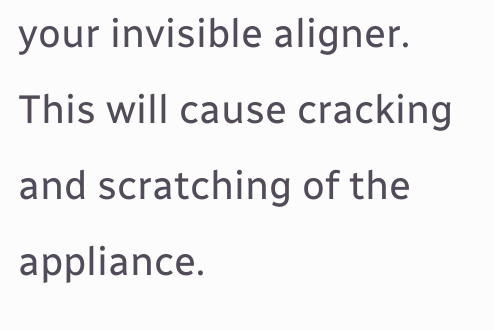your invisible aligner. This will cause cracking and scratching of the appliance.